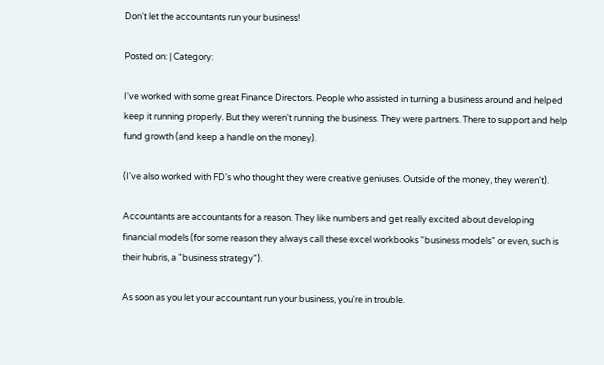Don't let the accountants run your business!

Posted on: | Category:

I've worked with some great Finance Directors. People who assisted in turning a business around and helped keep it running properly. But they weren't running the business. They were partners. There to support and help fund growth (and keep a handle on the money).

(I've also worked with FD's who thought they were creative geniuses. Outside of the money, they weren't).

Accountants are accountants for a reason. They like numbers and get really excited about developing financial models (for some reason they always call these excel workbooks "business models" or even, such is their hubris, a "business strategy").

As soon as you let your accountant run your business, you're in trouble.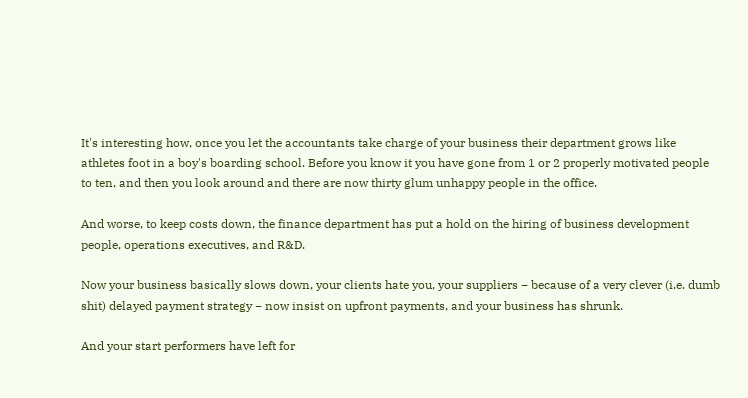It's interesting how, once you let the accountants take charge of your business their department grows like athletes foot in a boy's boarding school. Before you know it you have gone from 1 or 2 properly motivated people to ten, and then you look around and there are now thirty glum unhappy people in the office.

And worse, to keep costs down, the finance department has put a hold on the hiring of business development people, operations executives, and R&D.

Now your business basically slows down, your clients hate you, your suppliers − because of a very clever (i.e. dumb shit) delayed payment strategy − now insist on upfront payments, and your business has shrunk.

And your start performers have left for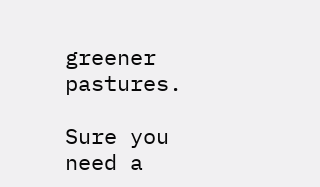greener pastures.

Sure you need a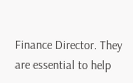Finance Director. They are essential to help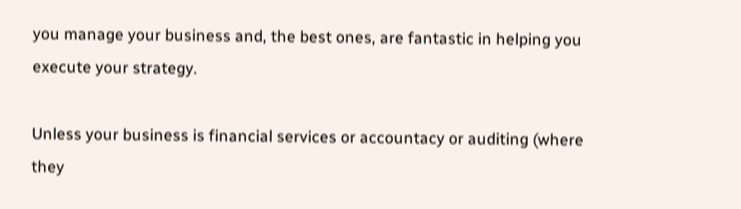you manage your business and, the best ones, are fantastic in helping you execute your strategy.

Unless your business is financial services or accountacy or auditing (where they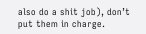also do a shit job), don’t put them in charge.